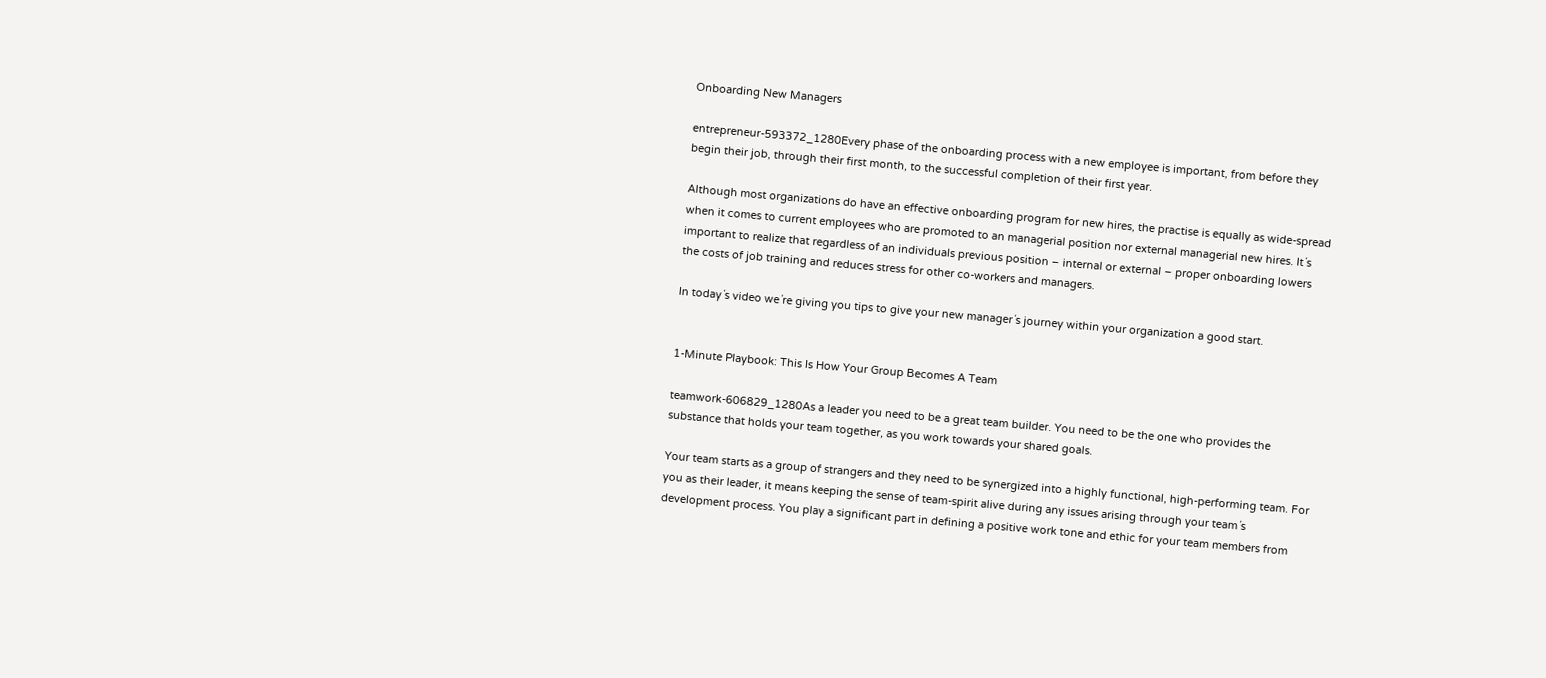Onboarding New Managers

entrepreneur-593372_1280Every phase of the onboarding process with a new employee is important, from before they begin their job, through their first month, to the successful completion of their first year.

Although most organizations do have an effective onboarding program for new hires, the practise is equally as wide-spread when it comes to current employees who are promoted to an managerial position nor external managerial new hires. It´s important to realize that regardless of an individuals previous position – internal or external – proper onboarding lowers the costs of job training and reduces stress for other co-workers and managers.

In today´s video we´re giving you tips to give your new manager´s journey within your organization a good start.


1-Minute Playbook: This Is How Your Group Becomes A Team

teamwork-606829_1280As a leader you need to be a great team builder. You need to be the one who provides the substance that holds your team together, as you work towards your shared goals.

Your team starts as a group of strangers and they need to be synergized into a highly functional, high-performing team. For you as their leader, it means keeping the sense of team-spirit alive during any issues arising through your team´s development process. You play a significant part in defining a positive work tone and ethic for your team members from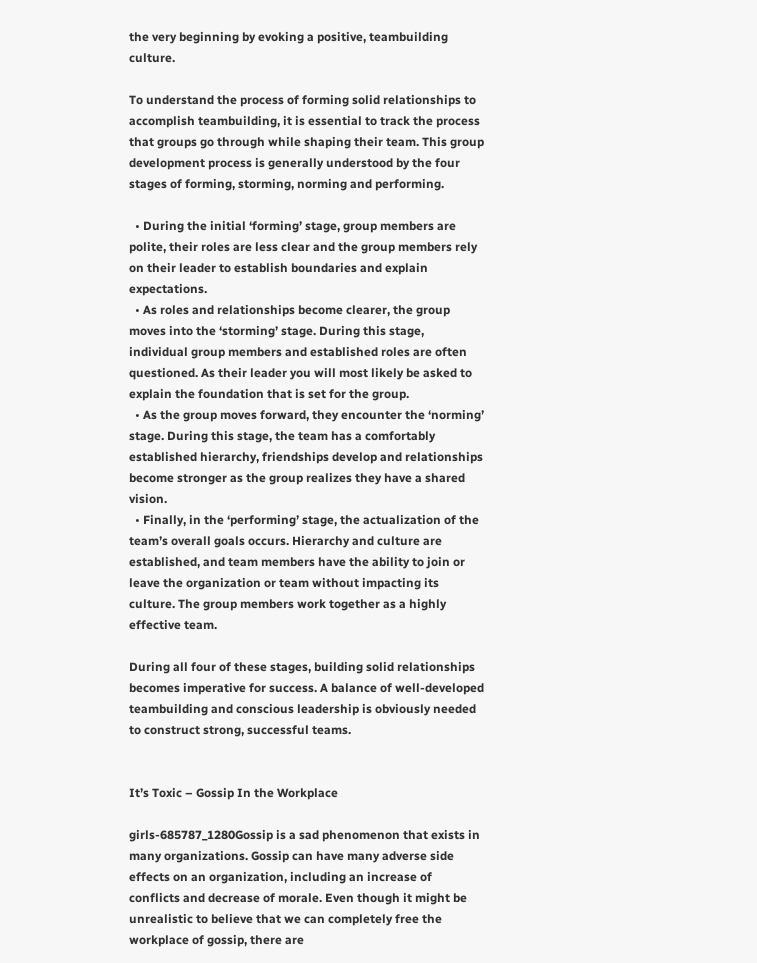the very beginning by evoking a positive, teambuilding culture.

To understand the process of forming solid relationships to accomplish teambuilding, it is essential to track the process that groups go through while shaping their team. This group development process is generally understood by the four stages of forming, storming, norming and performing.

  • During the initial ‘forming’ stage, group members are polite, their roles are less clear and the group members rely on their leader to establish boundaries and explain expectations.
  • As roles and relationships become clearer, the group moves into the ‘storming’ stage. During this stage, individual group members and established roles are often questioned. As their leader you will most likely be asked to explain the foundation that is set for the group.
  • As the group moves forward, they encounter the ‘norming’ stage. During this stage, the team has a comfortably established hierarchy, friendships develop and relationships become stronger as the group realizes they have a shared vision.
  • Finally, in the ‘performing’ stage, the actualization of the team’s overall goals occurs. Hierarchy and culture are established, and team members have the ability to join or leave the organization or team without impacting its culture. The group members work together as a highly effective team.

During all four of these stages, building solid relationships becomes imperative for success. A balance of well-developed teambuilding and conscious leadership is obviously needed to construct strong, successful teams.


It’s Toxic – Gossip In the Workplace

girls-685787_1280Gossip is a sad phenomenon that exists in many organizations. Gossip can have many adverse side effects on an organization, including an increase of conflicts and decrease of morale. Even though it might be unrealistic to believe that we can completely free the workplace of gossip, there are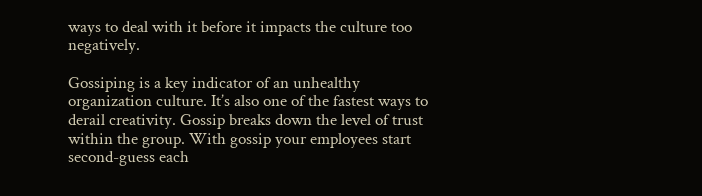ways to deal with it before it impacts the culture too negatively.

Gossiping is a key indicator of an unhealthy organization culture. It’s also one of the fastest ways to derail creativity. Gossip breaks down the level of trust within the group. With gossip your employees start second-guess each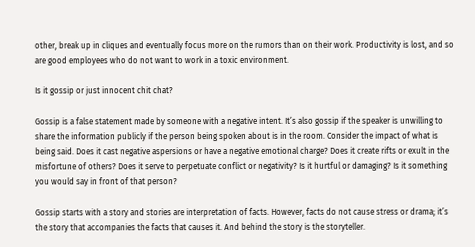other, break up in cliques and eventually focus more on the rumors than on their work. Productivity is lost, and so are good employees who do not want to work in a toxic environment.

Is it gossip or just innocent chit chat?

Gossip is a false statement made by someone with a negative intent. It’s also gossip if the speaker is unwilling to share the information publicly if the person being spoken about is in the room. Consider the impact of what is being said. Does it cast negative aspersions or have a negative emotional charge? Does it create rifts or exult in the misfortune of others? Does it serve to perpetuate conflict or negativity? Is it hurtful or damaging? Is it something you would say in front of that person?

Gossip starts with a story and stories are interpretation of facts. However, facts do not cause stress or drama; it’s the story that accompanies the facts that causes it. And behind the story is the storyteller.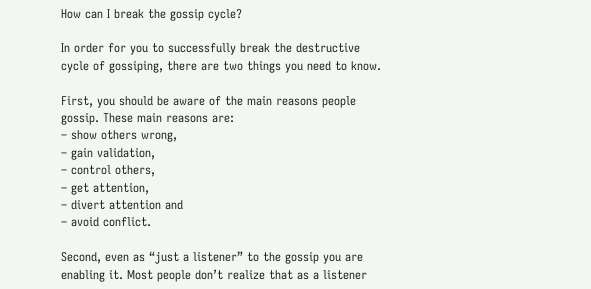How can I break the gossip cycle?

In order for you to successfully break the destructive cycle of gossiping, there are two things you need to know.

First, you should be aware of the main reasons people gossip. These main reasons are:
– show others wrong,
– gain validation,
– control others,
– get attention,
– divert attention and
– avoid conflict.

Second, even as “just a listener” to the gossip you are enabling it. Most people don’t realize that as a listener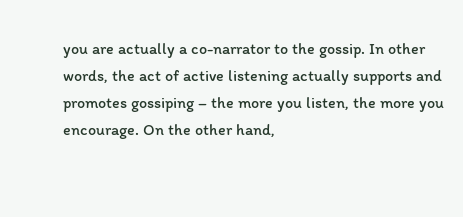you are actually a co-narrator to the gossip. In other words, the act of active listening actually supports and promotes gossiping – the more you listen, the more you encourage. On the other hand,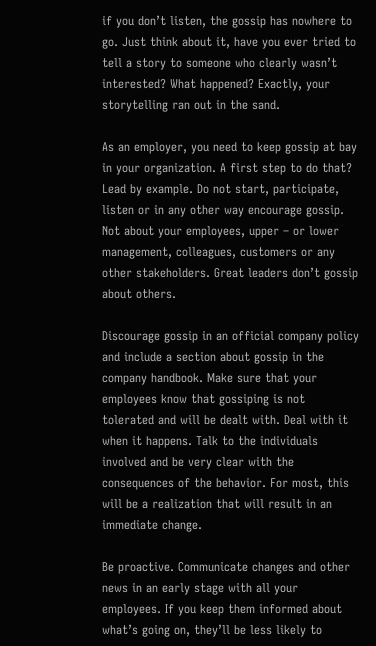if you don’t listen, the gossip has nowhere to go. Just think about it, have you ever tried to tell a story to someone who clearly wasn’t interested? What happened? Exactly, your storytelling ran out in the sand.

As an employer, you need to keep gossip at bay in your organization. A first step to do that? Lead by example. Do not start, participate, listen or in any other way encourage gossip. Not about your employees, upper – or lower management, colleagues, customers or any other stakeholders. Great leaders don’t gossip about others.

Discourage gossip in an official company policy and include a section about gossip in the company handbook. Make sure that your employees know that gossiping is not tolerated and will be dealt with. Deal with it when it happens. Talk to the individuals involved and be very clear with the consequences of the behavior. For most, this will be a realization that will result in an immediate change.

Be proactive. Communicate changes and other news in an early stage with all your employees. If you keep them informed about what’s going on, they’ll be less likely to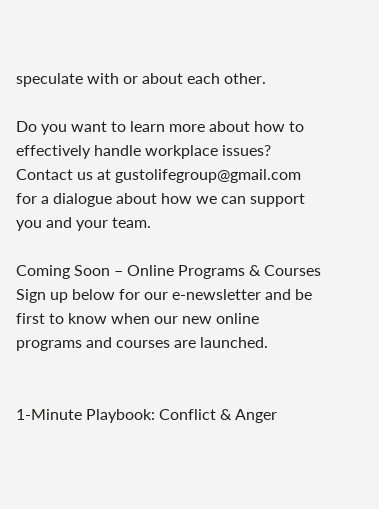speculate with or about each other.

Do you want to learn more about how to effectively handle workplace issues? Contact us at gustolifegroup@gmail.com for a dialogue about how we can support you and your team.

Coming Soon – Online Programs & Courses
Sign up below for our e-newsletter and be first to know when our new online programs and courses are launched.


1-Minute Playbook: Conflict & Anger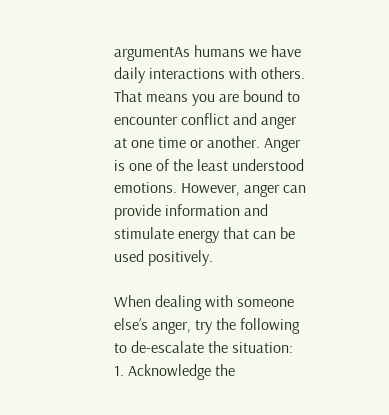argumentAs humans we have daily interactions with others. That means you are bound to encounter conflict and anger at one time or another. Anger is one of the least understood emotions. However, anger can provide information and stimulate energy that can be used positively.

When dealing with someone else’s anger, try the following to de-escalate the situation:
1. Acknowledge the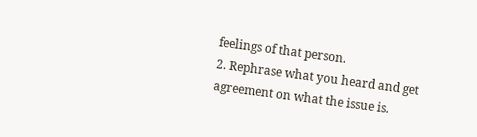feelings of that person.
2. Rephrase what you heard and get agreement on what the issue is.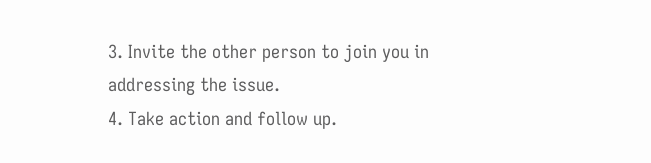3. Invite the other person to join you in addressing the issue.
4. Take action and follow up.